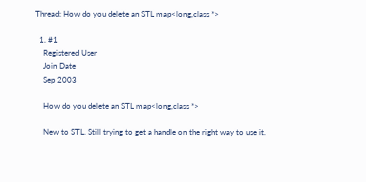Thread: How do you delete an STL map<long,class *>

  1. #1
    Registered User
    Join Date
    Sep 2003

    How do you delete an STL map<long,class *>

    New to STL. Still trying to get a handle on the right way to use it.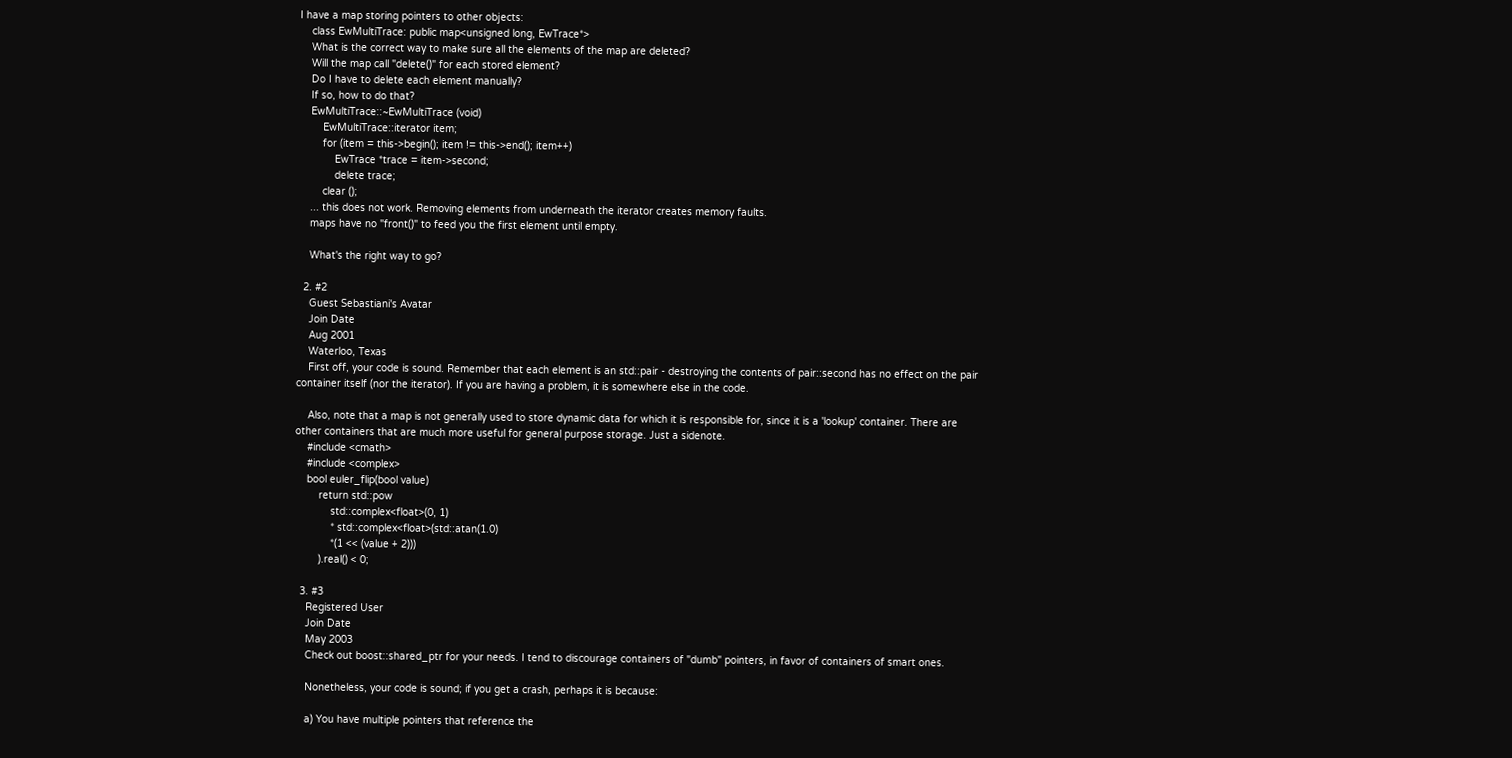I have a map storing pointers to other objects:
    class EwMultiTrace: public map<unsigned long, EwTrace*>
    What is the correct way to make sure all the elements of the map are deleted?
    Will the map call "delete()" for each stored element?
    Do I have to delete each element manually?
    If so, how to do that?
    EwMultiTrace::~EwMultiTrace (void)
        EwMultiTrace::iterator item;
        for (item = this->begin(); item != this->end(); item++)
            EwTrace *trace = item->second;
            delete trace;
        clear ();
    ... this does not work. Removing elements from underneath the iterator creates memory faults.
    maps have no "front()" to feed you the first element until empty.

    What's the right way to go?

  2. #2
    Guest Sebastiani's Avatar
    Join Date
    Aug 2001
    Waterloo, Texas
    First off, your code is sound. Remember that each element is an std::pair - destroying the contents of pair::second has no effect on the pair container itself (nor the iterator). If you are having a problem, it is somewhere else in the code.

    Also, note that a map is not generally used to store dynamic data for which it is responsible for, since it is a 'lookup' container. There are other containers that are much more useful for general purpose storage. Just a sidenote.
    #include <cmath>
    #include <complex>
    bool euler_flip(bool value)
        return std::pow
            std::complex<float>(0, 1)
            * std::complex<float>(std::atan(1.0)
            *(1 << (value + 2)))
        ).real() < 0;

  3. #3
    Registered User
    Join Date
    May 2003
    Check out boost::shared_ptr for your needs. I tend to discourage containers of "dumb" pointers, in favor of containers of smart ones.

    Nonetheless, your code is sound; if you get a crash, perhaps it is because:

    a) You have multiple pointers that reference the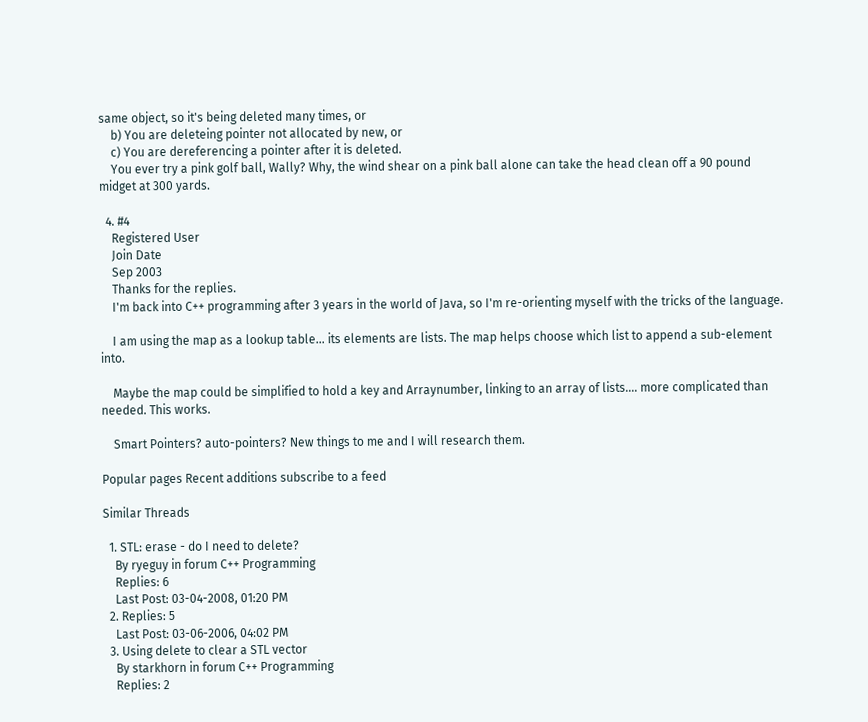same object, so it's being deleted many times, or
    b) You are deleteing pointer not allocated by new, or
    c) You are dereferencing a pointer after it is deleted.
    You ever try a pink golf ball, Wally? Why, the wind shear on a pink ball alone can take the head clean off a 90 pound midget at 300 yards.

  4. #4
    Registered User
    Join Date
    Sep 2003
    Thanks for the replies.
    I'm back into C++ programming after 3 years in the world of Java, so I'm re-orienting myself with the tricks of the language.

    I am using the map as a lookup table... its elements are lists. The map helps choose which list to append a sub-element into.

    Maybe the map could be simplified to hold a key and Arraynumber, linking to an array of lists.... more complicated than needed. This works.

    Smart Pointers? auto-pointers? New things to me and I will research them.

Popular pages Recent additions subscribe to a feed

Similar Threads

  1. STL: erase - do I need to delete?
    By ryeguy in forum C++ Programming
    Replies: 6
    Last Post: 03-04-2008, 01:20 PM
  2. Replies: 5
    Last Post: 03-06-2006, 04:02 PM
  3. Using delete to clear a STL vector
    By starkhorn in forum C++ Programming
    Replies: 2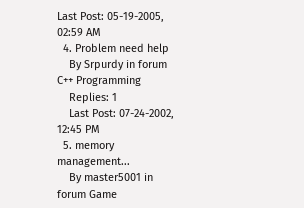Last Post: 05-19-2005, 02:59 AM
  4. Problem need help
    By Srpurdy in forum C++ Programming
    Replies: 1
    Last Post: 07-24-2002, 12:45 PM
  5. memory management...
    By master5001 in forum Game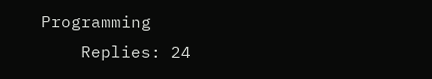Programming
    Replies: 24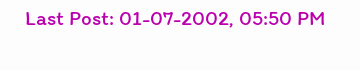Last Post: 01-07-2002, 05:50 PM